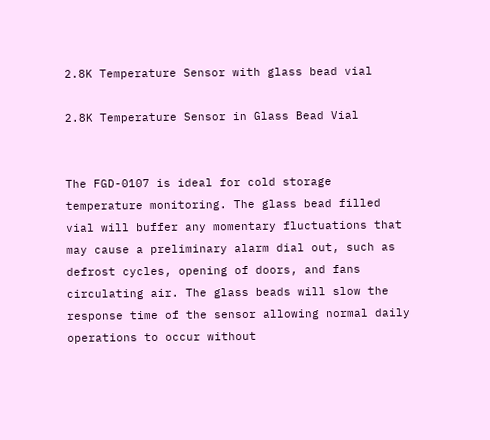2.8K Temperature Sensor with glass bead vial

2.8K Temperature Sensor in Glass Bead Vial


The FGD-0107 is ideal for cold storage temperature monitoring. The glass bead filled vial will buffer any momentary fluctuations that may cause a preliminary alarm dial out, such as defrost cycles, opening of doors, and fans circulating air. The glass beads will slow the response time of the sensor allowing normal daily operations to occur without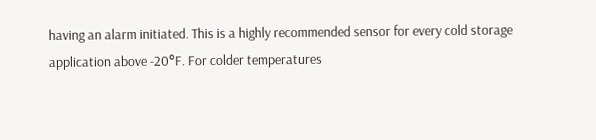having an alarm initiated. This is a highly recommended sensor for every cold storage application above -20°F. For colder temperatures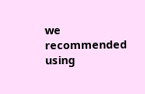we recommended using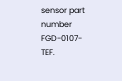sensor part number FGD-0107-TEF.